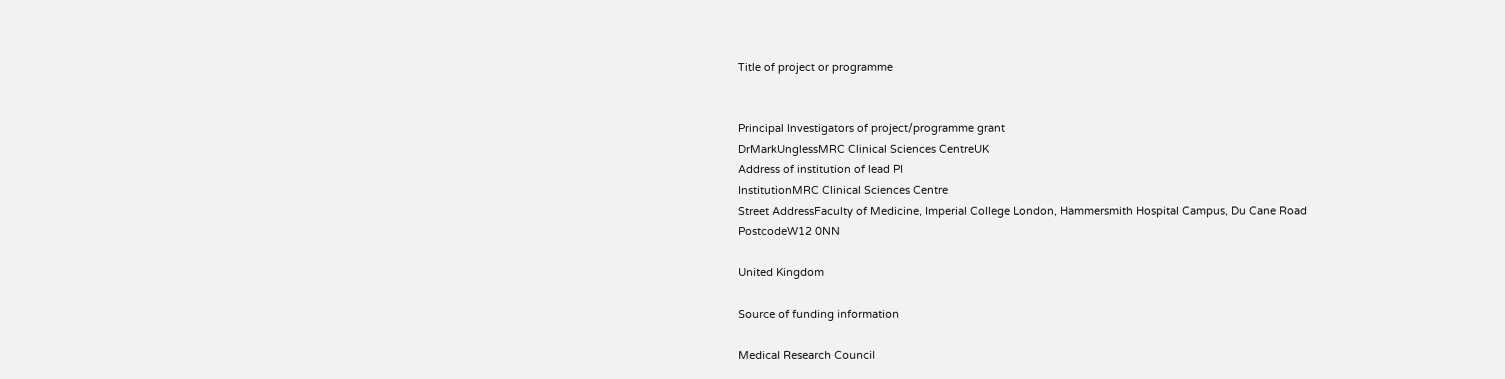Title of project or programme


Principal Investigators of project/programme grant
DrMarkUnglessMRC Clinical Sciences CentreUK
Address of institution of lead PI
InstitutionMRC Clinical Sciences Centre
Street AddressFaculty of Medicine, Imperial College London, Hammersmith Hospital Campus, Du Cane Road
PostcodeW12 0NN

United Kingdom

Source of funding information

Medical Research Council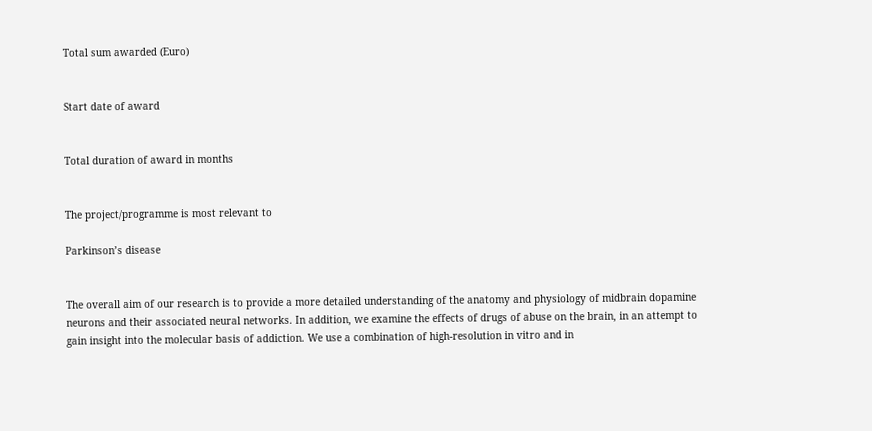Total sum awarded (Euro)


Start date of award


Total duration of award in months


The project/programme is most relevant to

Parkinson’s disease


The overall aim of our research is to provide a more detailed understanding of the anatomy and physiology of midbrain dopamine neurons and their associated neural networks. In addition, we examine the effects of drugs of abuse on the brain, in an attempt to gain insight into the molecular basis of addiction. We use a combination of high-resolution in vitro and in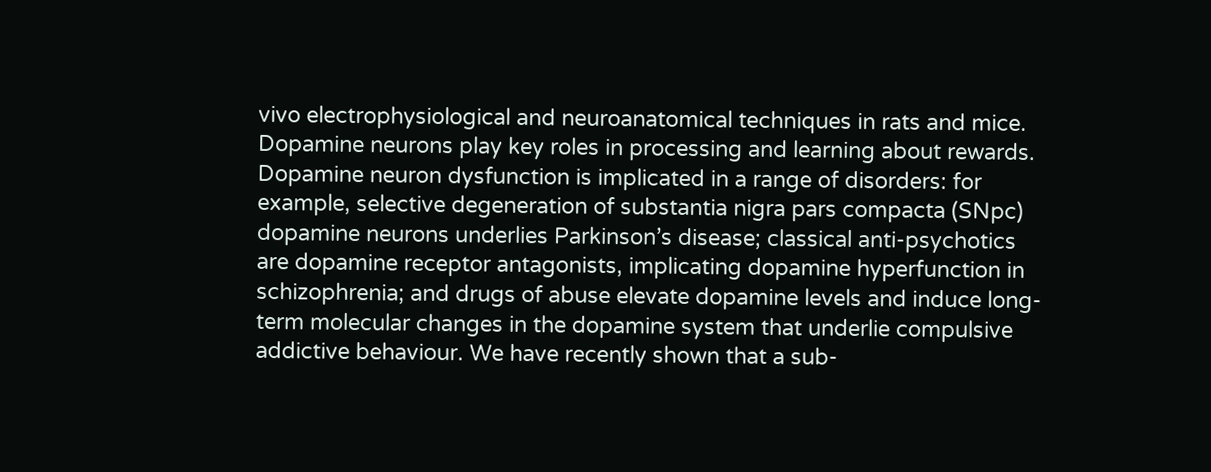vivo electrophysiological and neuroanatomical techniques in rats and mice. Dopamine neurons play key roles in processing and learning about rewards. Dopamine neuron dysfunction is implicated in a range of disorders: for example, selective degeneration of substantia nigra pars compacta (SNpc) dopamine neurons underlies Parkinson’s disease; classical anti-psychotics are dopamine receptor antagonists, implicating dopamine hyperfunction in schizophrenia; and drugs of abuse elevate dopamine levels and induce long-term molecular changes in the dopamine system that underlie compulsive addictive behaviour. We have recently shown that a sub-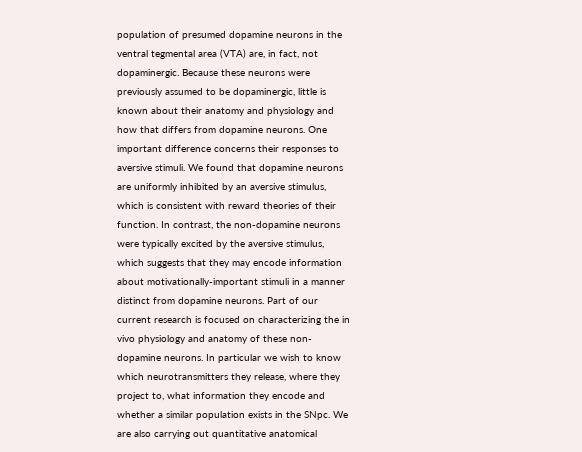population of presumed dopamine neurons in the ventral tegmental area (VTA) are, in fact, not dopaminergic. Because these neurons were previously assumed to be dopaminergic, little is known about their anatomy and physiology and how that differs from dopamine neurons. One important difference concerns their responses to aversive stimuli. We found that dopamine neurons are uniformly inhibited by an aversive stimulus, which is consistent with reward theories of their function. In contrast, the non-dopamine neurons were typically excited by the aversive stimulus, which suggests that they may encode information about motivationally-important stimuli in a manner distinct from dopamine neurons. Part of our current research is focused on characterizing the in vivo physiology and anatomy of these non-dopamine neurons. In particular we wish to know which neurotransmitters they release, where they project to, what information they encode and whether a similar population exists in the SNpc. We are also carrying out quantitative anatomical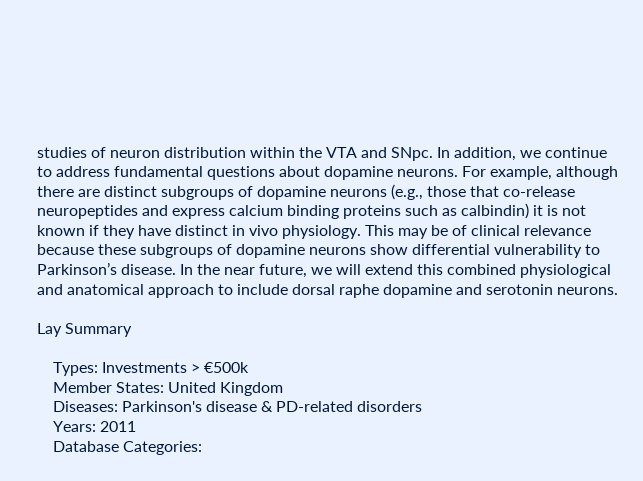studies of neuron distribution within the VTA and SNpc. In addition, we continue to address fundamental questions about dopamine neurons. For example, although there are distinct subgroups of dopamine neurons (e.g., those that co-release neuropeptides and express calcium binding proteins such as calbindin) it is not known if they have distinct in vivo physiology. This may be of clinical relevance because these subgroups of dopamine neurons show differential vulnerability to Parkinson’s disease. In the near future, we will extend this combined physiological and anatomical approach to include dorsal raphe dopamine and serotonin neurons.

Lay Summary

    Types: Investments > €500k
    Member States: United Kingdom
    Diseases: Parkinson's disease & PD-related disorders
    Years: 2011
    Database Categories: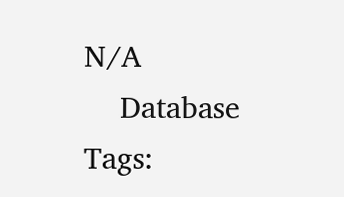N/A
    Database Tags: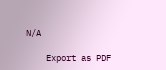N/A

    Export as PDF